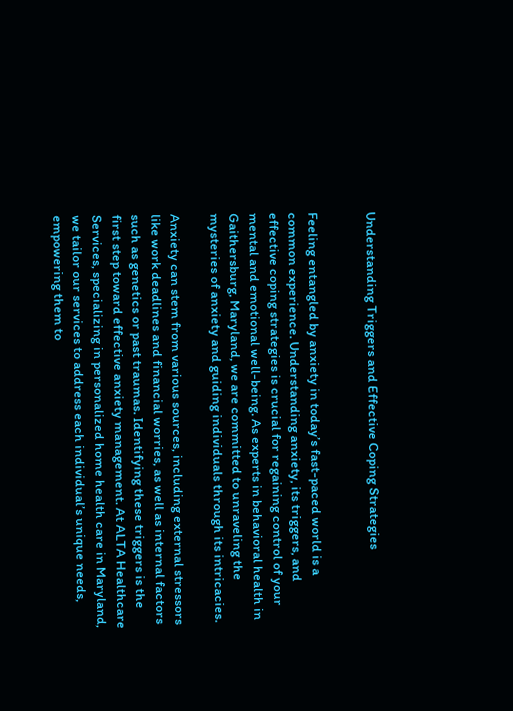Understanding Triggers and Effective Coping Strategies


Feeling entangled by anxiety in today’s fast-paced world is a common experience. Understanding anxiety, its triggers, and effective coping strategies is crucial for regaining control of your mental and emotional well-being. As experts in behavioral health in Gaithersburg, Maryland, we are committed to unraveling the mysteries of anxiety and guiding individuals through its intricacies.

Anxiety can stem from various sources, including external stressors like work deadlines and financial worries, as well as internal factors such as genetics or past traumas. Identifying these triggers is the first step toward effective anxiety management. At ALTA Healthcare Services, specializing in personalized home health care in Maryland, we tailor our services to address each individual’s unique needs, empowering them to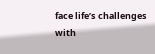face life’s challenges with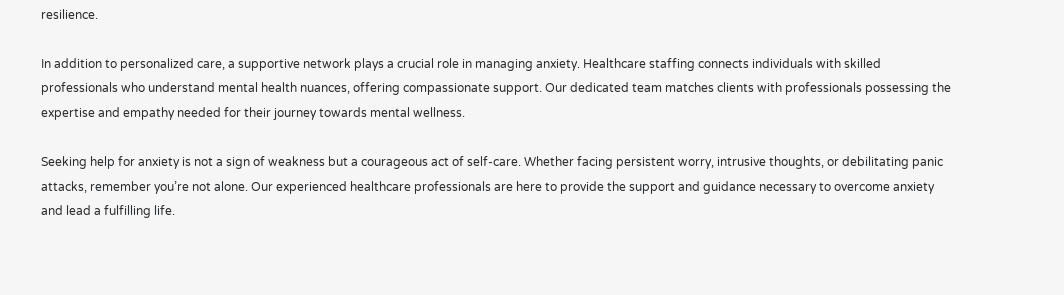resilience.

In addition to personalized care, a supportive network plays a crucial role in managing anxiety. Healthcare staffing connects individuals with skilled professionals who understand mental health nuances, offering compassionate support. Our dedicated team matches clients with professionals possessing the expertise and empathy needed for their journey towards mental wellness.

Seeking help for anxiety is not a sign of weakness but a courageous act of self-care. Whether facing persistent worry, intrusive thoughts, or debilitating panic attacks, remember you’re not alone. Our experienced healthcare professionals are here to provide the support and guidance necessary to overcome anxiety and lead a fulfilling life.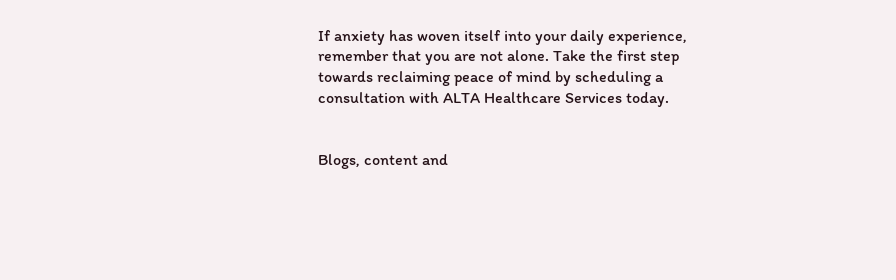If anxiety has woven itself into your daily experience, remember that you are not alone. Take the first step towards reclaiming peace of mind by scheduling a consultation with ALTA Healthcare Services today.


Blogs, content and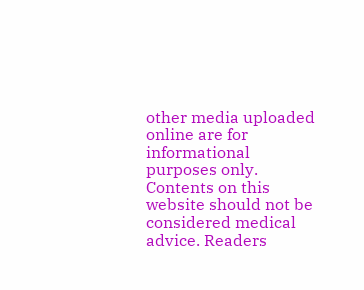other media uploaded online are for informational purposes only. Contents on this website should not be considered medical advice. Readers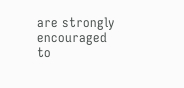are strongly encouraged to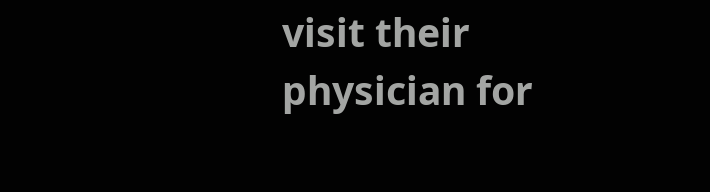visit their physician for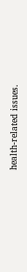health-related issues.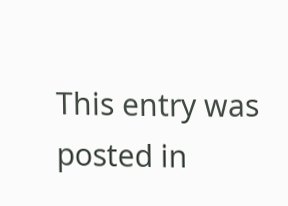This entry was posted in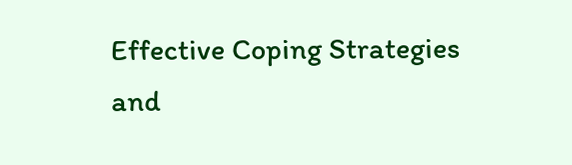Effective Coping Strategies and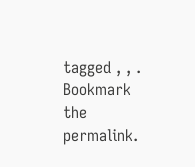tagged , , . Bookmark the permalink.